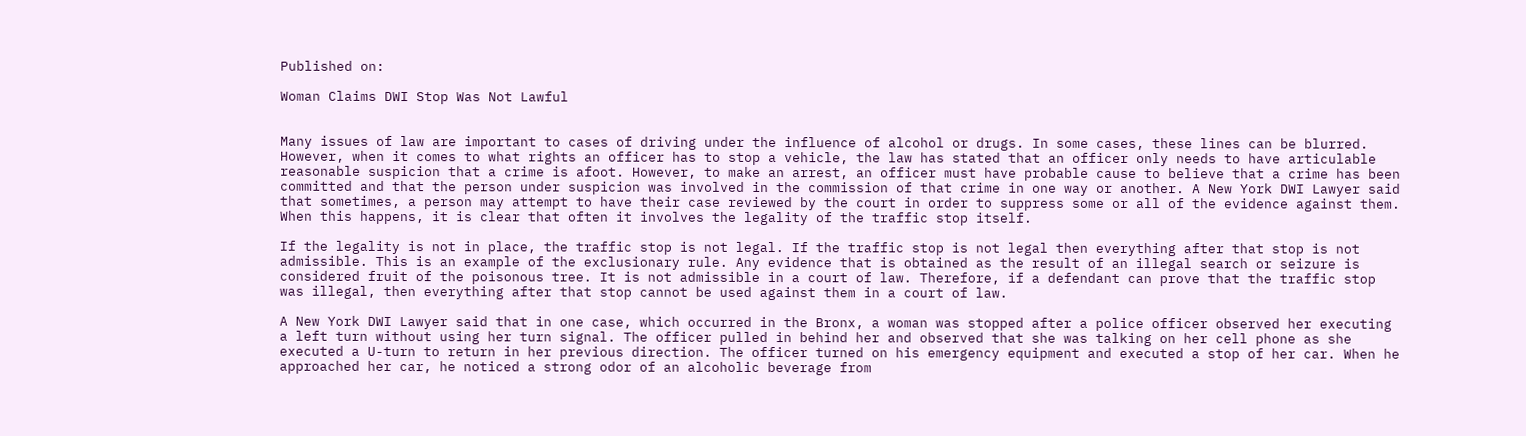Published on:

Woman Claims DWI Stop Was Not Lawful


Many issues of law are important to cases of driving under the influence of alcohol or drugs. In some cases, these lines can be blurred. However, when it comes to what rights an officer has to stop a vehicle, the law has stated that an officer only needs to have articulable reasonable suspicion that a crime is afoot. However, to make an arrest, an officer must have probable cause to believe that a crime has been committed and that the person under suspicion was involved in the commission of that crime in one way or another. A New York DWI Lawyer said that sometimes, a person may attempt to have their case reviewed by the court in order to suppress some or all of the evidence against them. When this happens, it is clear that often it involves the legality of the traffic stop itself.

If the legality is not in place, the traffic stop is not legal. If the traffic stop is not legal then everything after that stop is not admissible. This is an example of the exclusionary rule. Any evidence that is obtained as the result of an illegal search or seizure is considered fruit of the poisonous tree. It is not admissible in a court of law. Therefore, if a defendant can prove that the traffic stop was illegal, then everything after that stop cannot be used against them in a court of law.

A New York DWI Lawyer said that in one case, which occurred in the Bronx, a woman was stopped after a police officer observed her executing a left turn without using her turn signal. The officer pulled in behind her and observed that she was talking on her cell phone as she executed a U-turn to return in her previous direction. The officer turned on his emergency equipment and executed a stop of her car. When he approached her car, he noticed a strong odor of an alcoholic beverage from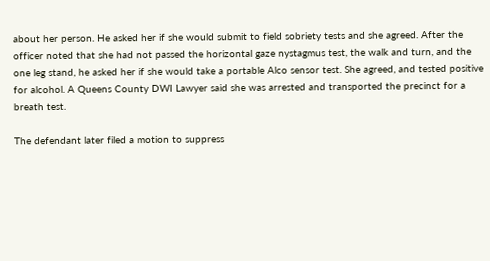about her person. He asked her if she would submit to field sobriety tests and she agreed. After the officer noted that she had not passed the horizontal gaze nystagmus test, the walk and turn, and the one leg stand, he asked her if she would take a portable Alco sensor test. She agreed, and tested positive for alcohol. A Queens County DWI Lawyer said she was arrested and transported the precinct for a breath test.

The defendant later filed a motion to suppress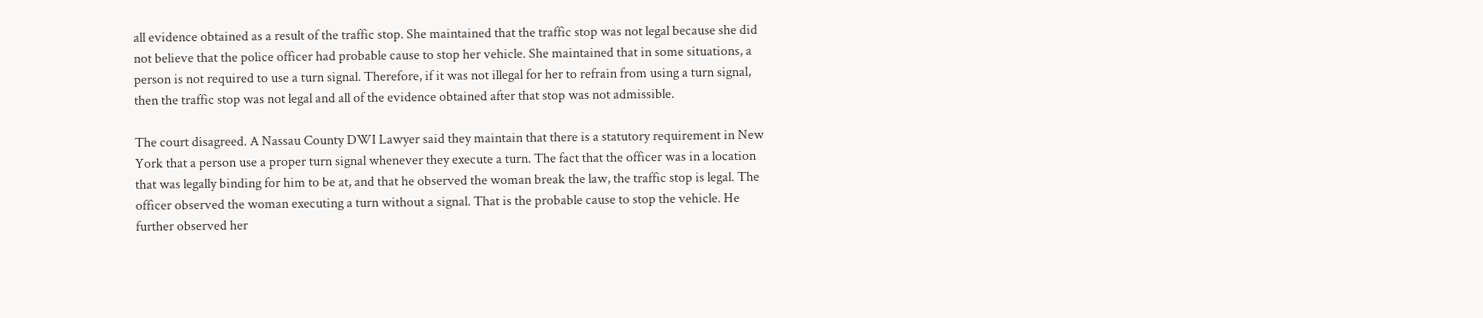all evidence obtained as a result of the traffic stop. She maintained that the traffic stop was not legal because she did not believe that the police officer had probable cause to stop her vehicle. She maintained that in some situations, a person is not required to use a turn signal. Therefore, if it was not illegal for her to refrain from using a turn signal, then the traffic stop was not legal and all of the evidence obtained after that stop was not admissible.

The court disagreed. A Nassau County DWI Lawyer said they maintain that there is a statutory requirement in New York that a person use a proper turn signal whenever they execute a turn. The fact that the officer was in a location that was legally binding for him to be at, and that he observed the woman break the law, the traffic stop is legal. The officer observed the woman executing a turn without a signal. That is the probable cause to stop the vehicle. He further observed her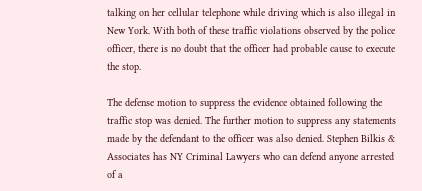talking on her cellular telephone while driving which is also illegal in New York. With both of these traffic violations observed by the police officer, there is no doubt that the officer had probable cause to execute the stop.

The defense motion to suppress the evidence obtained following the traffic stop was denied. The further motion to suppress any statements made by the defendant to the officer was also denied. Stephen Bilkis & Associates has NY Criminal Lawyers who can defend anyone arrested of a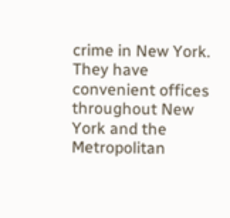crime in New York. They have convenient offices throughout New York and the Metropolitan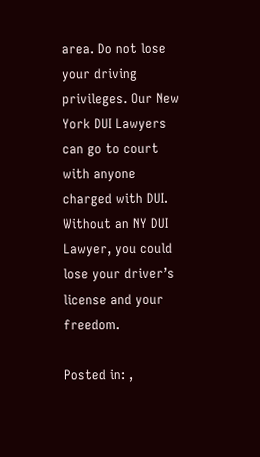area. Do not lose your driving privileges. Our New York DUI Lawyers can go to court with anyone charged with DUI. Without an NY DUI Lawyer, you could lose your driver’s license and your freedom.

Posted in: ,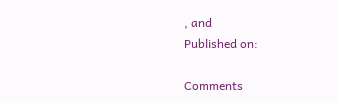, and
Published on:

Comments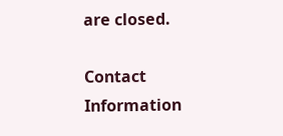are closed.

Contact Information